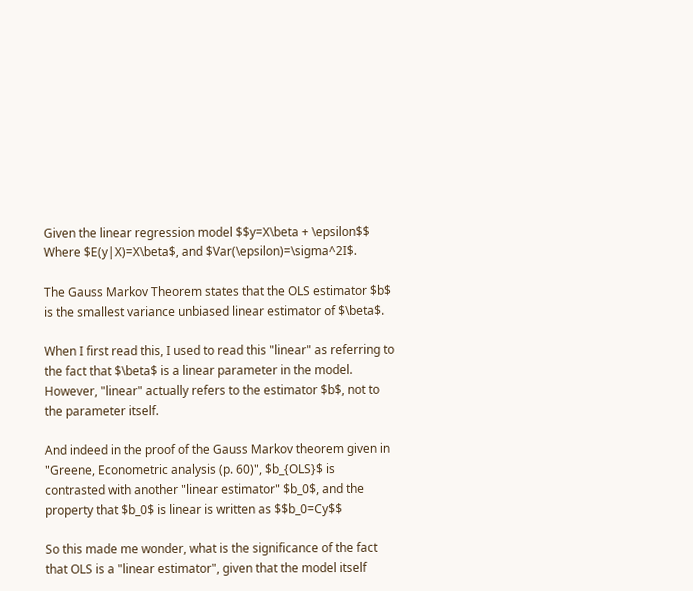Given the linear regression model $$y=X\beta + \epsilon$$ Where $E(y|X)=X\beta$, and $Var(\epsilon)=\sigma^2I$.

The Gauss Markov Theorem states that the OLS estimator $b$ is the smallest variance unbiased linear estimator of $\beta$.

When I first read this, I used to read this "linear" as referring to the fact that $\beta$ is a linear parameter in the model. However, "linear" actually refers to the estimator $b$, not to the parameter itself.

And indeed in the proof of the Gauss Markov theorem given in "Greene, Econometric analysis (p. 60)", $b_{OLS}$ is contrasted with another "linear estimator" $b_0$, and the property that $b_0$ is linear is written as $$b_0=Cy$$

So this made me wonder, what is the significance of the fact that OLS is a "linear estimator", given that the model itself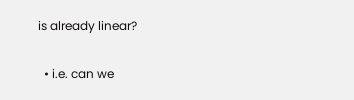is already linear?

  • i.e. can we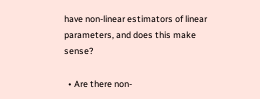have non-linear estimators of linear parameters, and does this make sense?

  • Are there non-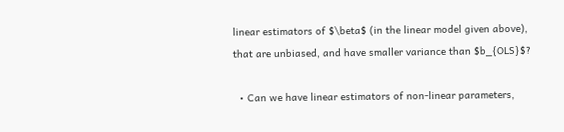linear estimators of $\beta$ (in the linear model given above), that are unbiased, and have smaller variance than $b_{OLS}$?

  • Can we have linear estimators of non-linear parameters,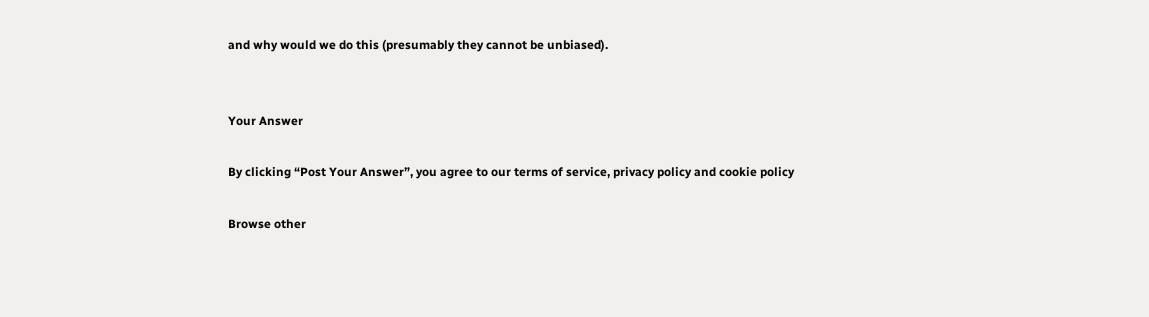and why would we do this (presumably they cannot be unbiased).


Your Answer

By clicking “Post Your Answer”, you agree to our terms of service, privacy policy and cookie policy

Browse other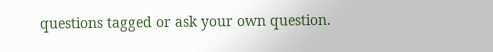questions tagged or ask your own question.